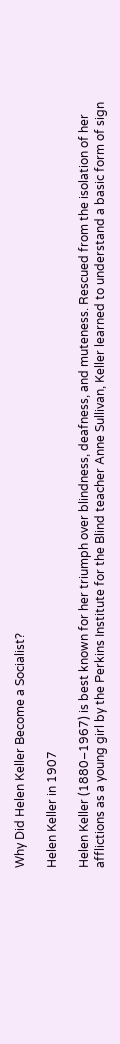Why Did Helen Keller Become a Socialist?

Helen Keller in 1907

Helen Keller (1880–1967) is best known for her triumph over blindness, deafness, and muteness. Rescued from the isolation of her afflictions as a young girl by the Perkins Institute for the Blind teacher Anne Sullivan, Keller learned to understand a basic form of sign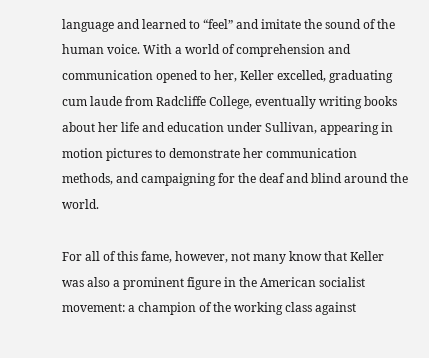language and learned to “feel” and imitate the sound of the human voice. With a world of comprehension and communication opened to her, Keller excelled, graduating cum laude from Radcliffe College, eventually writing books about her life and education under Sullivan, appearing in motion pictures to demonstrate her communication methods, and campaigning for the deaf and blind around the world.

For all of this fame, however, not many know that Keller was also a prominent figure in the American socialist movement: a champion of the working class against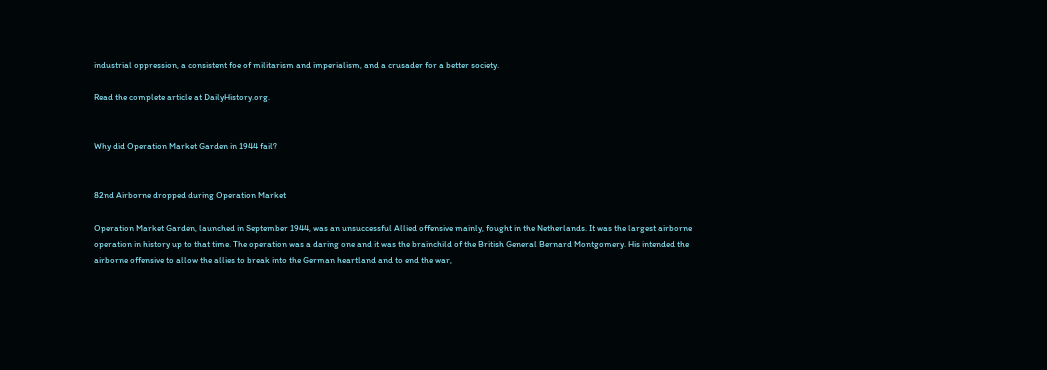industrial oppression, a consistent foe of militarism and imperialism, and a crusader for a better society.

Read the complete article at DailyHistory.org.


Why did Operation Market Garden in 1944 fail?


82nd Airborne dropped during Operation Market

Operation Market Garden, launched in September 1944, was an unsuccessful Allied offensive mainly, fought in the Netherlands. It was the largest airborne operation in history up to that time. The operation was a daring one and it was the brainchild of the British General Bernard Montgomery. His intended the airborne offensive to allow the allies to break into the German heartland and to end the war,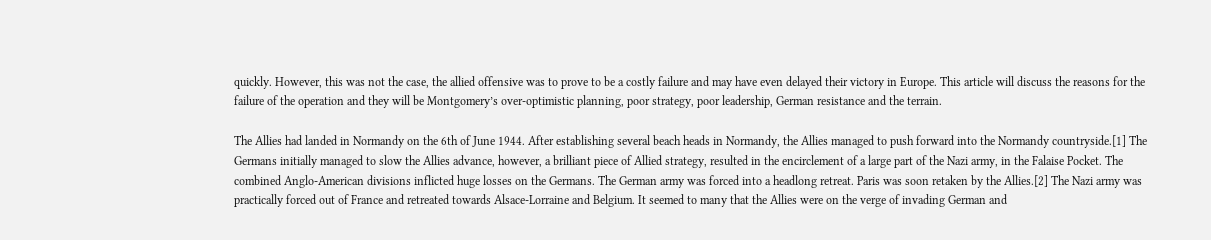quickly. However, this was not the case, the allied offensive was to prove to be a costly failure and may have even delayed their victory in Europe. This article will discuss the reasons for the failure of the operation and they will be Montgomery’s over-optimistic planning, poor strategy, poor leadership, German resistance and the terrain.

The Allies had landed in Normandy on the 6th of June 1944. After establishing several beach heads in Normandy, the Allies managed to push forward into the Normandy countryside.[1] The Germans initially managed to slow the Allies advance, however, a brilliant piece of Allied strategy, resulted in the encirclement of a large part of the Nazi army, in the Falaise Pocket. The combined Anglo-American divisions inflicted huge losses on the Germans. The German army was forced into a headlong retreat. Paris was soon retaken by the Allies.[2] The Nazi army was practically forced out of France and retreated towards Alsace-Lorraine and Belgium. It seemed to many that the Allies were on the verge of invading German and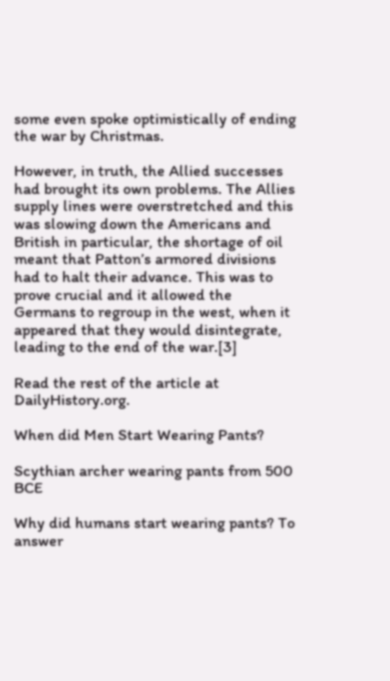some even spoke optimistically of ending the war by Christmas.

However, in truth, the Allied successes had brought its own problems. The Allies supply lines were overstretched and this was slowing down the Americans and British in particular, the shortage of oil meant that Patton’s armored divisions had to halt their advance. This was to prove crucial and it allowed the Germans to regroup in the west, when it appeared that they would disintegrate, leading to the end of the war.[3]

Read the rest of the article at DailyHistory.org.

When did Men Start Wearing Pants?

Scythian archer wearing pants from 500 BCE

Why did humans start wearing pants? To answer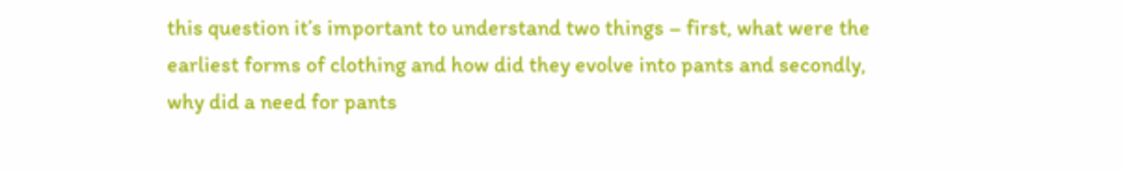this question it’s important to understand two things – first, what were the earliest forms of clothing and how did they evolve into pants and secondly, why did a need for pants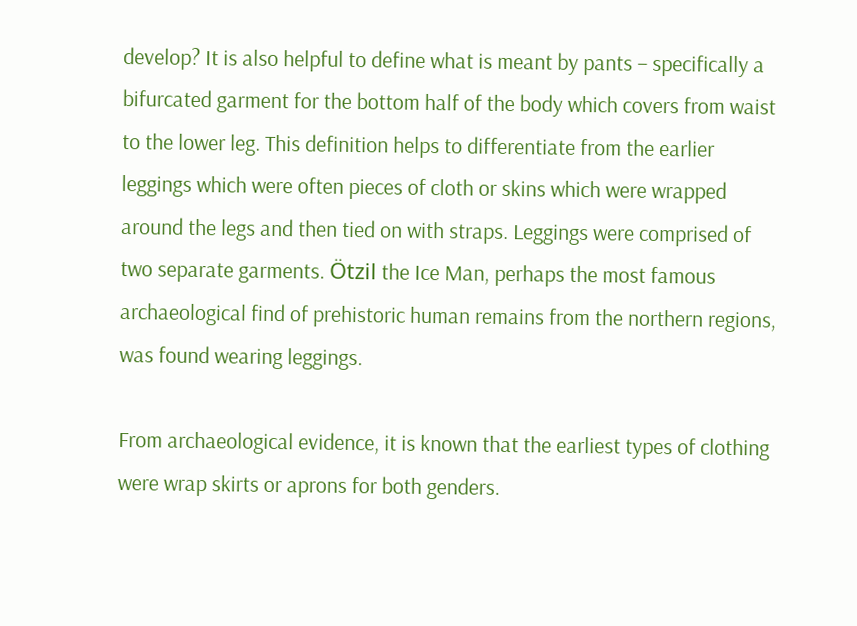develop? It is also helpful to define what is meant by pants – specifically a bifurcated garment for the bottom half of the body which covers from waist to the lower leg. This definition helps to differentiate from the earlier leggings which were often pieces of cloth or skins which were wrapped around the legs and then tied on with straps. Leggings were comprised of two separate garments. Ötzil the Ice Man, perhaps the most famous archaeological find of prehistoric human remains from the northern regions, was found wearing leggings.

From archaeological evidence, it is known that the earliest types of clothing were wrap skirts or aprons for both genders.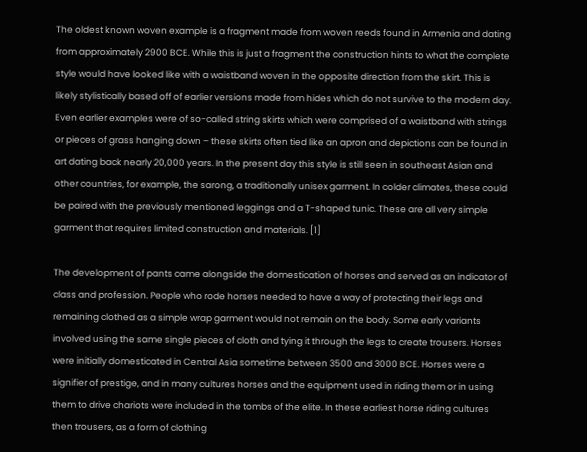The oldest known woven example is a fragment made from woven reeds found in Armenia and dating from approximately 2900 BCE. While this is just a fragment the construction hints to what the complete style would have looked like with a waistband woven in the opposite direction from the skirt. This is likely stylistically based off of earlier versions made from hides which do not survive to the modern day. Even earlier examples were of so-called string skirts which were comprised of a waistband with strings or pieces of grass hanging down – these skirts often tied like an apron and depictions can be found in art dating back nearly 20,000 years. In the present day this style is still seen in southeast Asian and other countries, for example, the sarong, a traditionally unisex garment. In colder climates, these could be paired with the previously mentioned leggings and a T-shaped tunic. These are all very simple garment that requires limited construction and materials. [1]

The development of pants came alongside the domestication of horses and served as an indicator of class and profession. People who rode horses needed to have a way of protecting their legs and remaining clothed as a simple wrap garment would not remain on the body. Some early variants involved using the same single pieces of cloth and tying it through the legs to create trousers. Horses were initially domesticated in Central Asia sometime between 3500 and 3000 BCE. Horses were a signifier of prestige, and in many cultures horses and the equipment used in riding them or in using them to drive chariots were included in the tombs of the elite. In these earliest horse riding cultures then trousers, as a form of clothing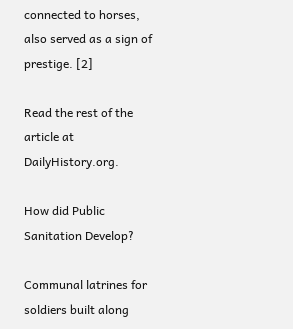connected to horses, also served as a sign of prestige. [2]

Read the rest of the article at DailyHistory.org.

How did Public Sanitation Develop?

Communal latrines for soldiers built along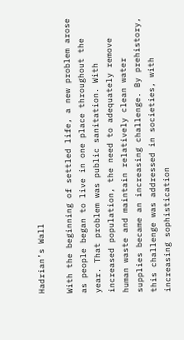Hadrian’s Wall

With the beginning of settled life, a new problem arose as people began to live in one place throughout the year. That problem was public sanitation. With increased population, the need to adequately remove human waste and maintain relatively clean water supplies became an increasing challenge. By prehistory, this challenge was addressed in societies, with increasing sophistication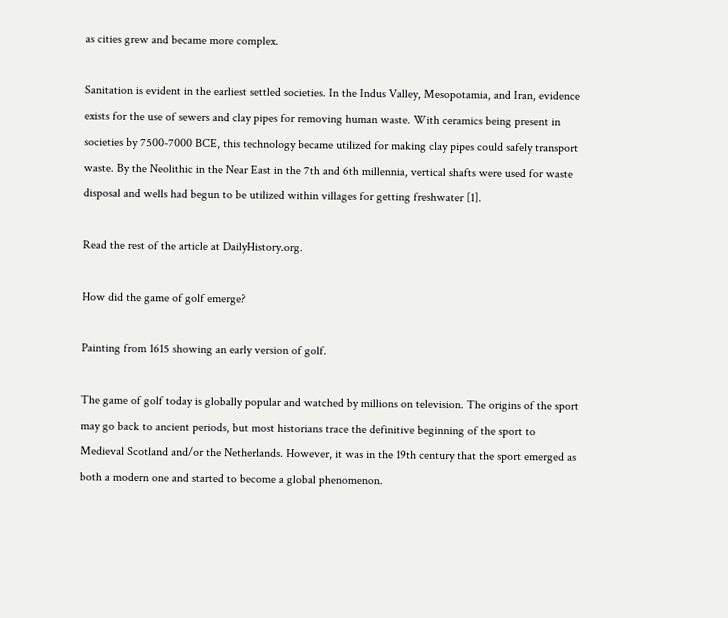as cities grew and became more complex.

Sanitation is evident in the earliest settled societies. In the Indus Valley, Mesopotamia, and Iran, evidence exists for the use of sewers and clay pipes for removing human waste. With ceramics being present in societies by 7500-7000 BCE, this technology became utilized for making clay pipes could safely transport waste. By the Neolithic in the Near East in the 7th and 6th millennia, vertical shafts were used for waste disposal and wells had begun to be utilized within villages for getting freshwater [1].

Read the rest of the article at DailyHistory.org.

How did the game of golf emerge?

Painting from 1615 showing an early version of golf.

The game of golf today is globally popular and watched by millions on television. The origins of the sport may go back to ancient periods, but most historians trace the definitive beginning of the sport to Medieval Scotland and/or the Netherlands. However, it was in the 19th century that the sport emerged as both a modern one and started to become a global phenomenon.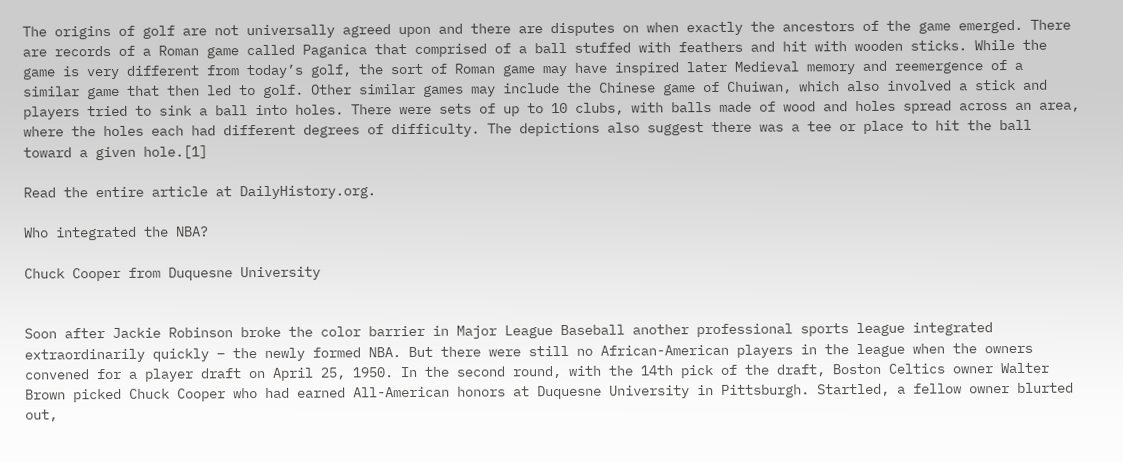The origins of golf are not universally agreed upon and there are disputes on when exactly the ancestors of the game emerged. There are records of a Roman game called Paganica that comprised of a ball stuffed with feathers and hit with wooden sticks. While the game is very different from today’s golf, the sort of Roman game may have inspired later Medieval memory and reemergence of a similar game that then led to golf. Other similar games may include the Chinese game of Chuiwan, which also involved a stick and players tried to sink a ball into holes. There were sets of up to 10 clubs, with balls made of wood and holes spread across an area, where the holes each had different degrees of difficulty. The depictions also suggest there was a tee or place to hit the ball toward a given hole.[1]

Read the entire article at DailyHistory.org.

Who integrated the NBA?

Chuck Cooper from Duquesne University


Soon after Jackie Robinson broke the color barrier in Major League Baseball another professional sports league integrated extraordinarily quickly – the newly formed NBA. But there were still no African-American players in the league when the owners convened for a player draft on April 25, 1950. In the second round, with the 14th pick of the draft, Boston Celtics owner Walter Brown picked Chuck Cooper who had earned All-American honors at Duquesne University in Pittsburgh. Startled, a fellow owner blurted out,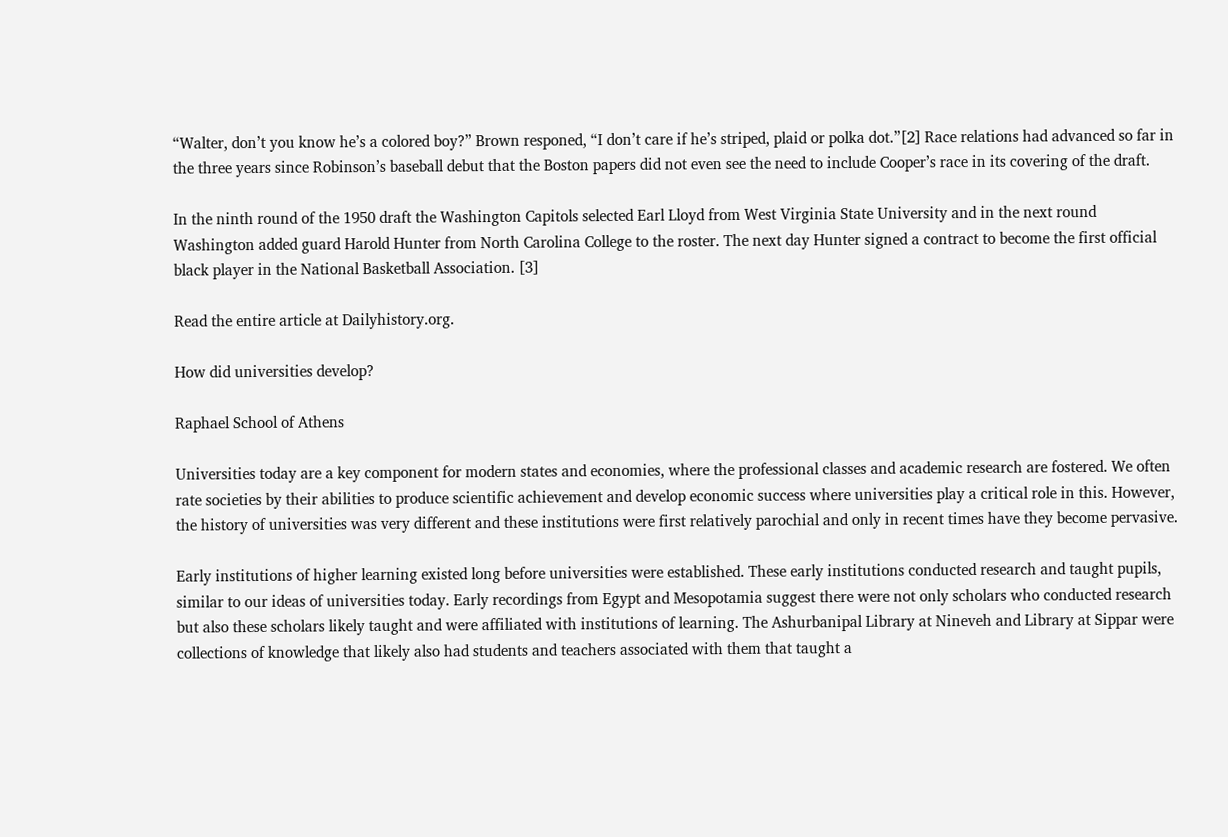“Walter, don’t you know he’s a colored boy?” Brown responed, “I don’t care if he’s striped, plaid or polka dot.”[2] Race relations had advanced so far in the three years since Robinson’s baseball debut that the Boston papers did not even see the need to include Cooper’s race in its covering of the draft.

In the ninth round of the 1950 draft the Washington Capitols selected Earl Lloyd from West Virginia State University and in the next round Washington added guard Harold Hunter from North Carolina College to the roster. The next day Hunter signed a contract to become the first official black player in the National Basketball Association. [3]

Read the entire article at Dailyhistory.org.

How did universities develop?

Raphael School of Athens

Universities today are a key component for modern states and economies, where the professional classes and academic research are fostered. We often rate societies by their abilities to produce scientific achievement and develop economic success where universities play a critical role in this. However, the history of universities was very different and these institutions were first relatively parochial and only in recent times have they become pervasive.

Early institutions of higher learning existed long before universities were established. These early institutions conducted research and taught pupils, similar to our ideas of universities today. Early recordings from Egypt and Mesopotamia suggest there were not only scholars who conducted research but also these scholars likely taught and were affiliated with institutions of learning. The Ashurbanipal Library at Nineveh and Library at Sippar were collections of knowledge that likely also had students and teachers associated with them that taught a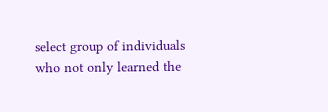select group of individuals who not only learned the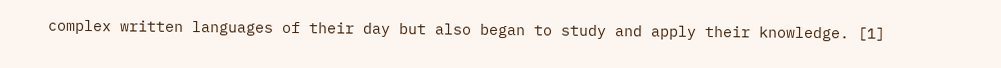complex written languages of their day but also began to study and apply their knowledge. [1]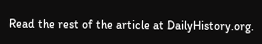Read the rest of the article at DailyHistory.org.